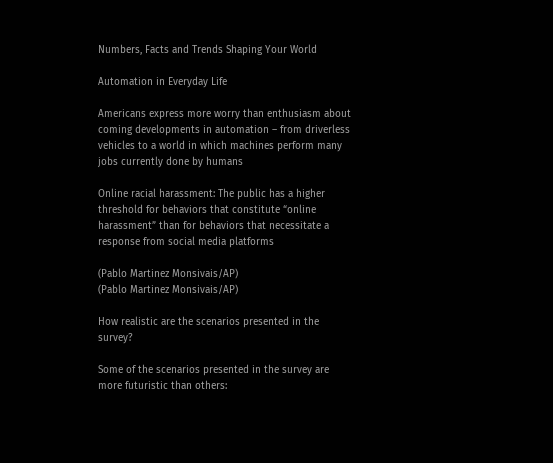Numbers, Facts and Trends Shaping Your World

Automation in Everyday Life

Americans express more worry than enthusiasm about coming developments in automation – from driverless vehicles to a world in which machines perform many jobs currently done by humans

Online racial harassment: The public has a higher threshold for behaviors that constitute “online harassment” than for behaviors that necessitate a response from social media platforms

(Pablo Martinez Monsivais/AP)
(Pablo Martinez Monsivais/AP)

How realistic are the scenarios presented in the survey?

Some of the scenarios presented in the survey are more futuristic than others: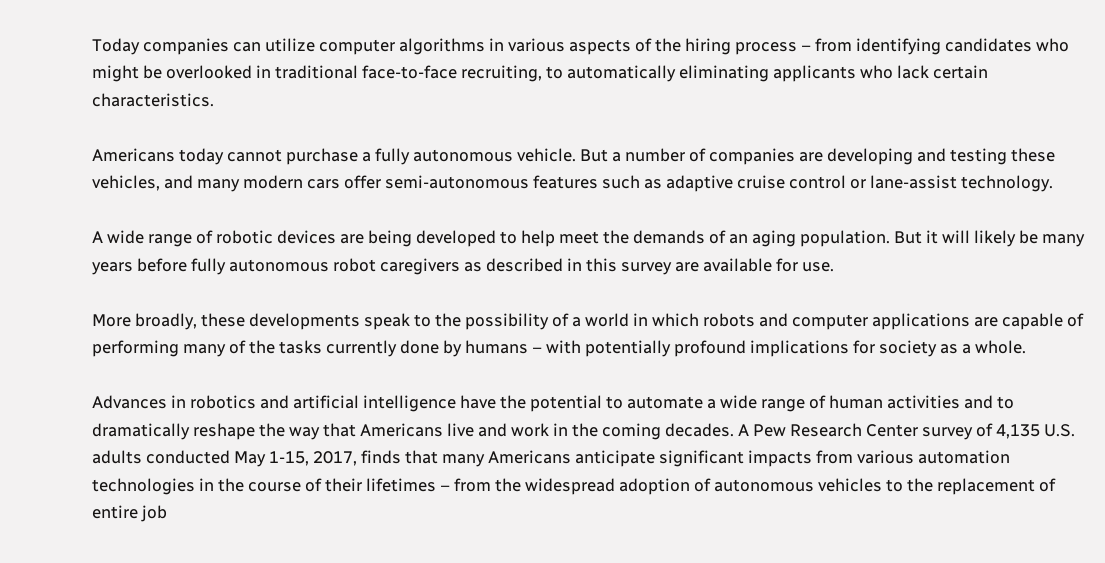Today companies can utilize computer algorithms in various aspects of the hiring process – from identifying candidates who might be overlooked in traditional face-to-face recruiting, to automatically eliminating applicants who lack certain characteristics.

Americans today cannot purchase a fully autonomous vehicle. But a number of companies are developing and testing these vehicles, and many modern cars offer semi-autonomous features such as adaptive cruise control or lane-assist technology.

A wide range of robotic devices are being developed to help meet the demands of an aging population. But it will likely be many years before fully autonomous robot caregivers as described in this survey are available for use.

More broadly, these developments speak to the possibility of a world in which robots and computer applications are capable of performing many of the tasks currently done by humans – with potentially profound implications for society as a whole.

Advances in robotics and artificial intelligence have the potential to automate a wide range of human activities and to dramatically reshape the way that Americans live and work in the coming decades. A Pew Research Center survey of 4,135 U.S. adults conducted May 1-15, 2017, finds that many Americans anticipate significant impacts from various automation technologies in the course of their lifetimes – from the widespread adoption of autonomous vehicles to the replacement of entire job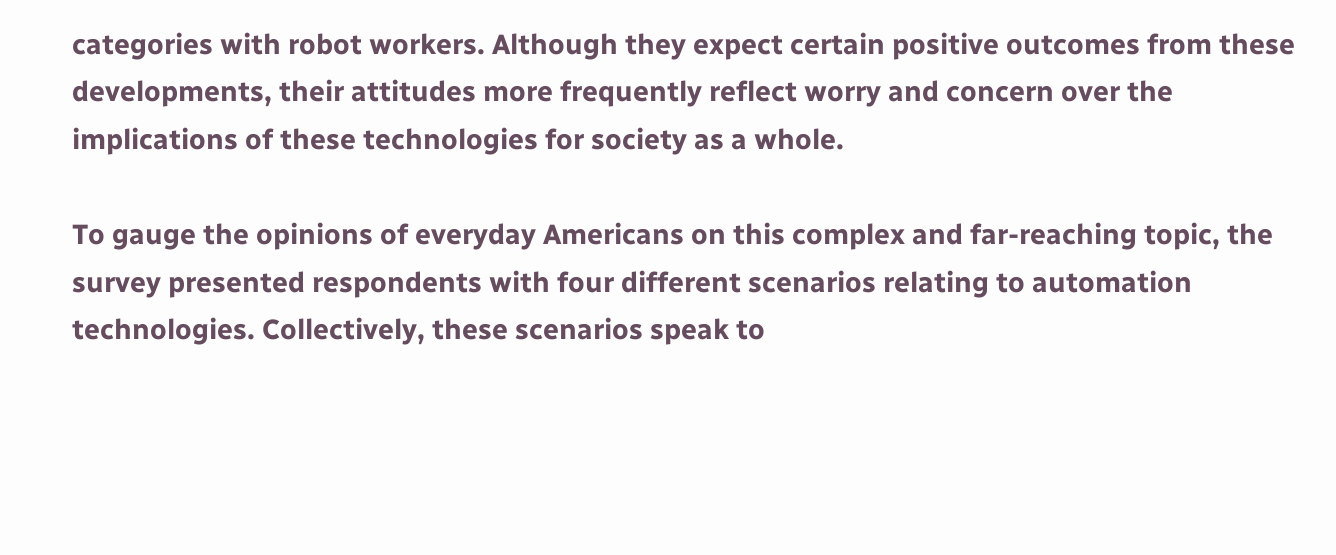categories with robot workers. Although they expect certain positive outcomes from these developments, their attitudes more frequently reflect worry and concern over the implications of these technologies for society as a whole.

To gauge the opinions of everyday Americans on this complex and far-reaching topic, the survey presented respondents with four different scenarios relating to automation technologies. Collectively, these scenarios speak to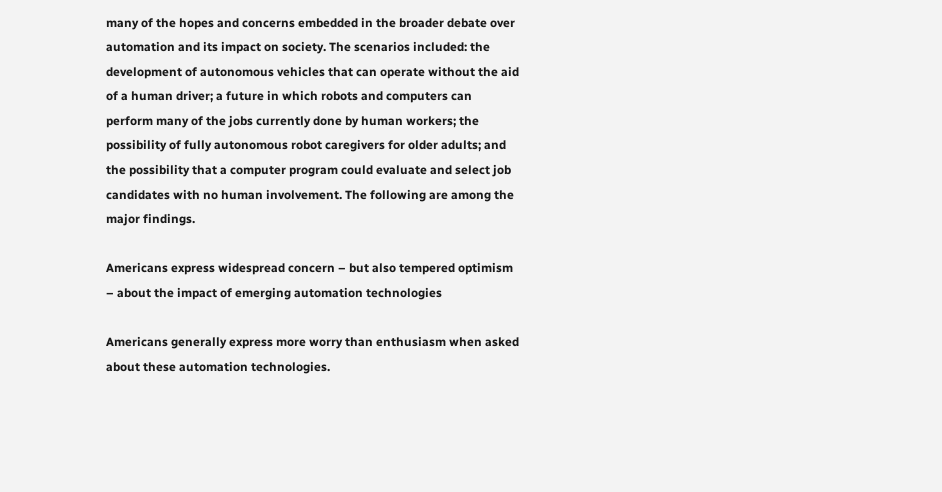many of the hopes and concerns embedded in the broader debate over automation and its impact on society. The scenarios included: the development of autonomous vehicles that can operate without the aid of a human driver; a future in which robots and computers can perform many of the jobs currently done by human workers; the possibility of fully autonomous robot caregivers for older adults; and the possibility that a computer program could evaluate and select job candidates with no human involvement. The following are among the major findings.

Americans express widespread concern – but also tempered optimism – about the impact of emerging automation technologies

Americans generally express more worry than enthusiasm when asked about these automation technologies.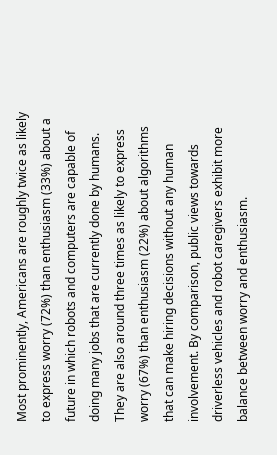Most prominently, Americans are roughly twice as likely to express worry (72%) than enthusiasm (33%) about a future in which robots and computers are capable of doing many jobs that are currently done by humans. They are also around three times as likely to express worry (67%) than enthusiasm (22%) about algorithms that can make hiring decisions without any human involvement. By comparison, public views towards driverless vehicles and robot caregivers exhibit more balance between worry and enthusiasm.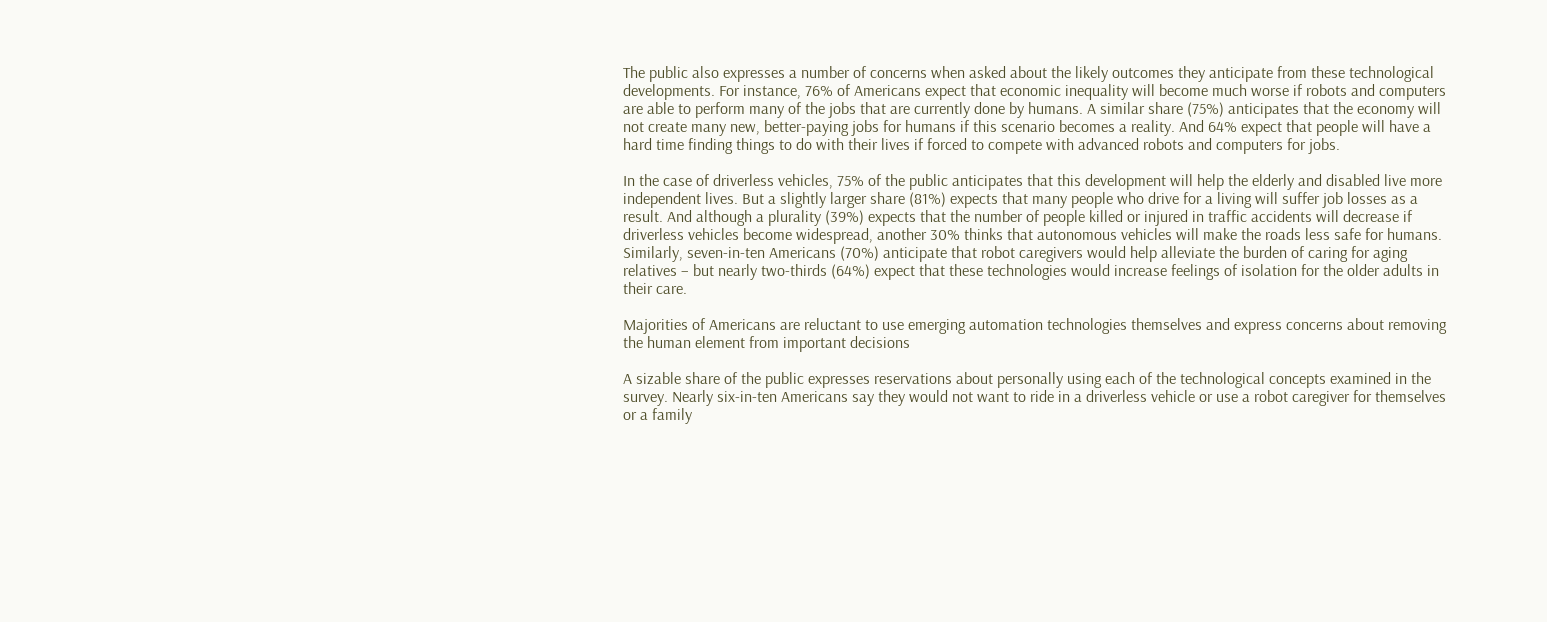The public also expresses a number of concerns when asked about the likely outcomes they anticipate from these technological developments. For instance, 76% of Americans expect that economic inequality will become much worse if robots and computers are able to perform many of the jobs that are currently done by humans. A similar share (75%) anticipates that the economy will not create many new, better-paying jobs for humans if this scenario becomes a reality. And 64% expect that people will have a hard time finding things to do with their lives if forced to compete with advanced robots and computers for jobs.

In the case of driverless vehicles, 75% of the public anticipates that this development will help the elderly and disabled live more independent lives. But a slightly larger share (81%) expects that many people who drive for a living will suffer job losses as a result. And although a plurality (39%) expects that the number of people killed or injured in traffic accidents will decrease if driverless vehicles become widespread, another 30% thinks that autonomous vehicles will make the roads less safe for humans. Similarly, seven-in-ten Americans (70%) anticipate that robot caregivers would help alleviate the burden of caring for aging relatives – but nearly two-thirds (64%) expect that these technologies would increase feelings of isolation for the older adults in their care.

Majorities of Americans are reluctant to use emerging automation technologies themselves and express concerns about removing the human element from important decisions

A sizable share of the public expresses reservations about personally using each of the technological concepts examined in the survey. Nearly six-in-ten Americans say they would not want to ride in a driverless vehicle or use a robot caregiver for themselves or a family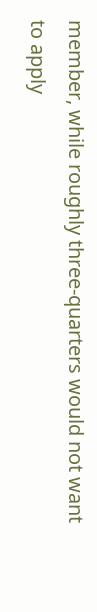member, while roughly three-quarters would not want to apply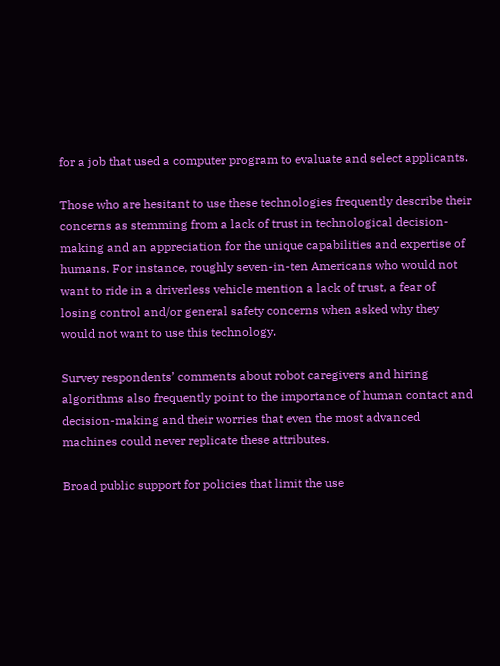for a job that used a computer program to evaluate and select applicants.

Those who are hesitant to use these technologies frequently describe their concerns as stemming from a lack of trust in technological decision-making and an appreciation for the unique capabilities and expertise of humans. For instance, roughly seven-in-ten Americans who would not want to ride in a driverless vehicle mention a lack of trust, a fear of losing control and/or general safety concerns when asked why they would not want to use this technology.

Survey respondents’ comments about robot caregivers and hiring algorithms also frequently point to the importance of human contact and decision-making and their worries that even the most advanced machines could never replicate these attributes.

Broad public support for policies that limit the use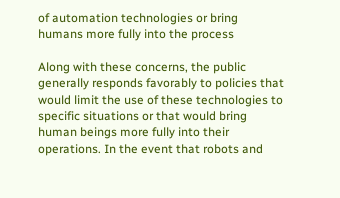of automation technologies or bring humans more fully into the process

Along with these concerns, the public generally responds favorably to policies that would limit the use of these technologies to specific situations or that would bring human beings more fully into their operations. In the event that robots and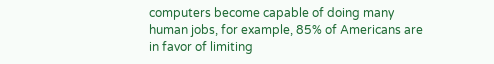computers become capable of doing many human jobs, for example, 85% of Americans are in favor of limiting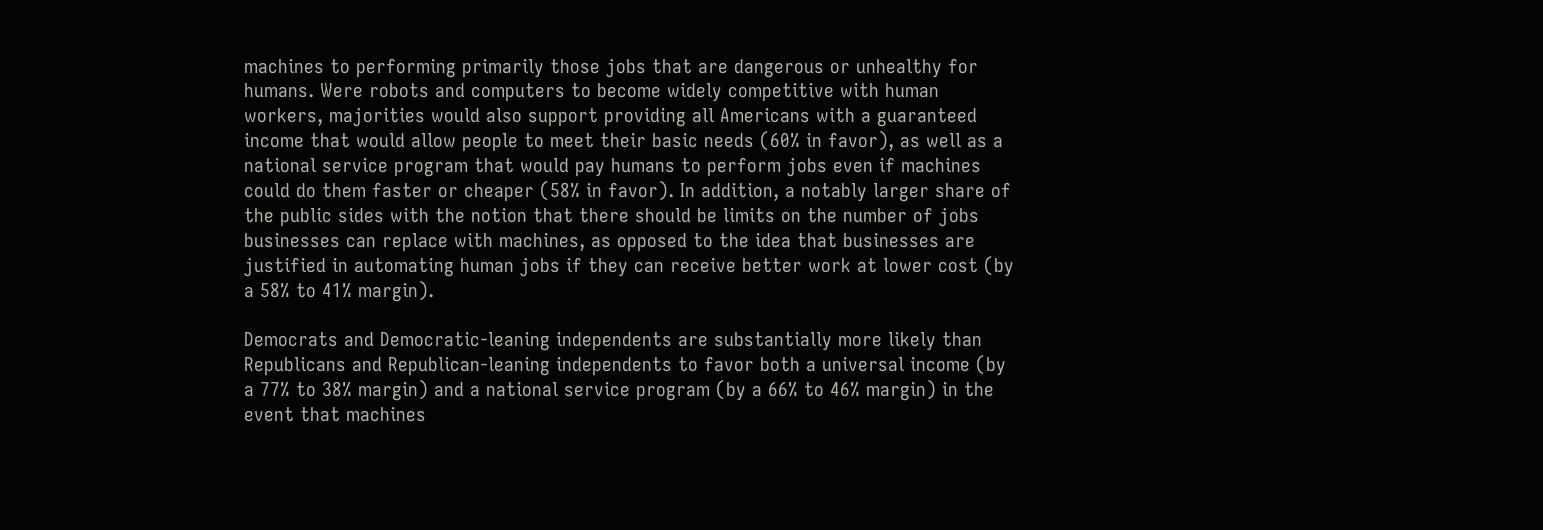machines to performing primarily those jobs that are dangerous or unhealthy for humans. Were robots and computers to become widely competitive with human workers, majorities would also support providing all Americans with a guaranteed income that would allow people to meet their basic needs (60% in favor), as well as a national service program that would pay humans to perform jobs even if machines could do them faster or cheaper (58% in favor). In addition, a notably larger share of the public sides with the notion that there should be limits on the number of jobs businesses can replace with machines, as opposed to the idea that businesses are justified in automating human jobs if they can receive better work at lower cost (by a 58% to 41% margin).

Democrats and Democratic-leaning independents are substantially more likely than Republicans and Republican-leaning independents to favor both a universal income (by a 77% to 38% margin) and a national service program (by a 66% to 46% margin) in the event that machines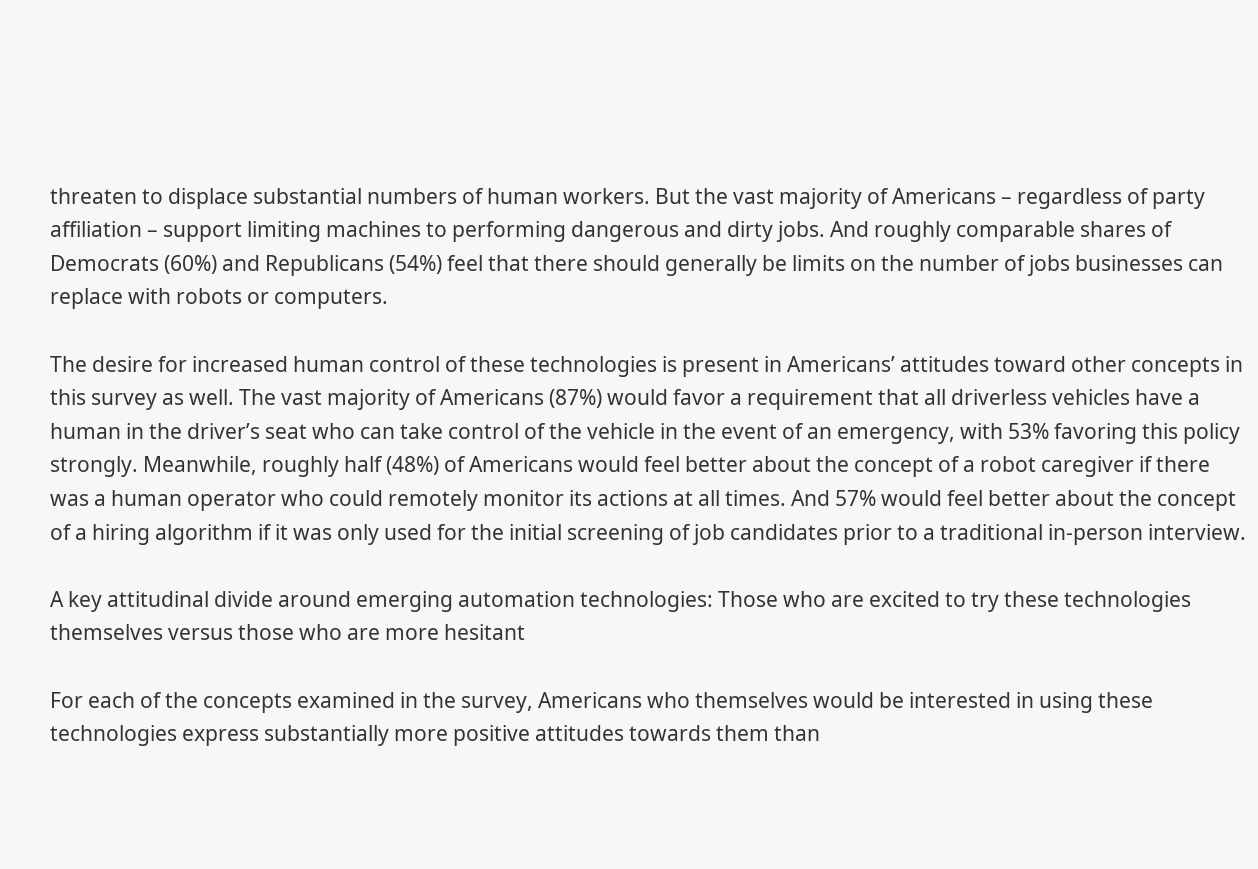threaten to displace substantial numbers of human workers. But the vast majority of Americans – regardless of party affiliation – support limiting machines to performing dangerous and dirty jobs. And roughly comparable shares of Democrats (60%) and Republicans (54%) feel that there should generally be limits on the number of jobs businesses can replace with robots or computers.

The desire for increased human control of these technologies is present in Americans’ attitudes toward other concepts in this survey as well. The vast majority of Americans (87%) would favor a requirement that all driverless vehicles have a human in the driver’s seat who can take control of the vehicle in the event of an emergency, with 53% favoring this policy strongly. Meanwhile, roughly half (48%) of Americans would feel better about the concept of a robot caregiver if there was a human operator who could remotely monitor its actions at all times. And 57% would feel better about the concept of a hiring algorithm if it was only used for the initial screening of job candidates prior to a traditional in-person interview.

A key attitudinal divide around emerging automation technologies: Those who are excited to try these technologies themselves versus those who are more hesitant

For each of the concepts examined in the survey, Americans who themselves would be interested in using these technologies express substantially more positive attitudes towards them than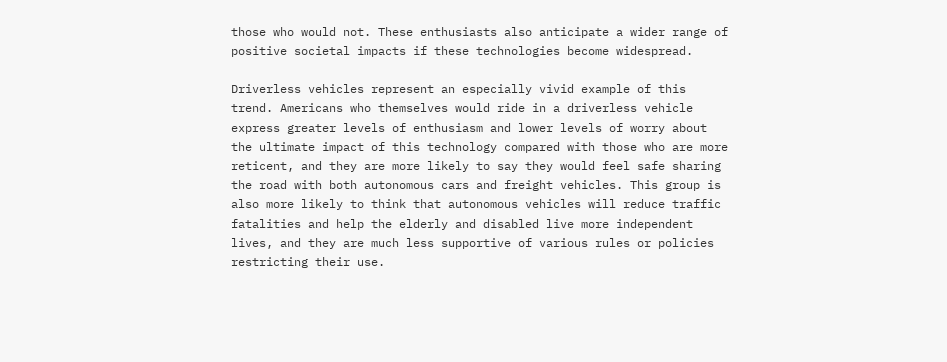those who would not. These enthusiasts also anticipate a wider range of positive societal impacts if these technologies become widespread.

Driverless vehicles represent an especially vivid example of this trend. Americans who themselves would ride in a driverless vehicle express greater levels of enthusiasm and lower levels of worry about the ultimate impact of this technology compared with those who are more reticent, and they are more likely to say they would feel safe sharing the road with both autonomous cars and freight vehicles. This group is also more likely to think that autonomous vehicles will reduce traffic fatalities and help the elderly and disabled live more independent lives, and they are much less supportive of various rules or policies restricting their use.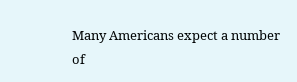Many Americans expect a number of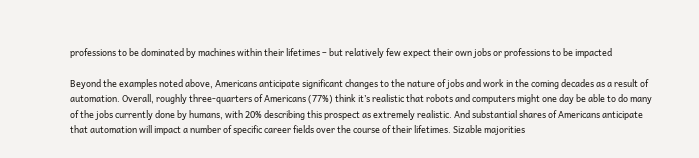professions to be dominated by machines within their lifetimes – but relatively few expect their own jobs or professions to be impacted

Beyond the examples noted above, Americans anticipate significant changes to the nature of jobs and work in the coming decades as a result of automation. Overall, roughly three-quarters of Americans (77%) think it’s realistic that robots and computers might one day be able to do many of the jobs currently done by humans, with 20% describing this prospect as extremely realistic. And substantial shares of Americans anticipate that automation will impact a number of specific career fields over the course of their lifetimes. Sizable majorities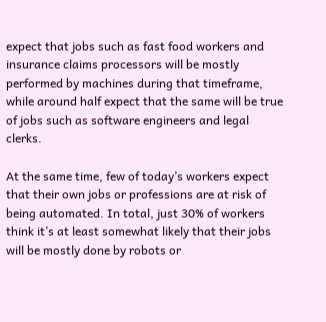expect that jobs such as fast food workers and insurance claims processors will be mostly performed by machines during that timeframe, while around half expect that the same will be true of jobs such as software engineers and legal clerks.

At the same time, few of today’s workers expect that their own jobs or professions are at risk of being automated. In total, just 30% of workers think it’s at least somewhat likely that their jobs will be mostly done by robots or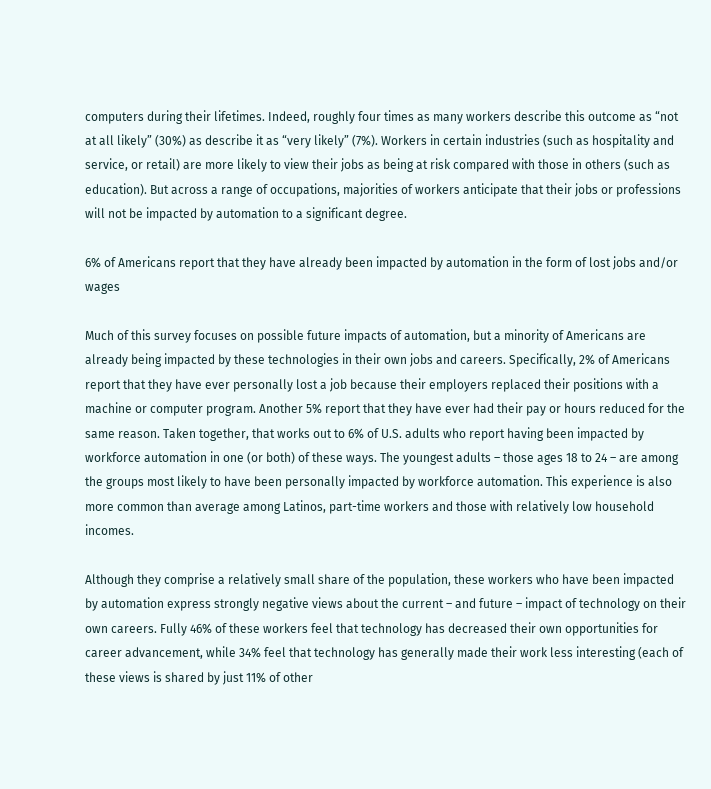computers during their lifetimes. Indeed, roughly four times as many workers describe this outcome as “not at all likely” (30%) as describe it as “very likely” (7%). Workers in certain industries (such as hospitality and service, or retail) are more likely to view their jobs as being at risk compared with those in others (such as education). But across a range of occupations, majorities of workers anticipate that their jobs or professions will not be impacted by automation to a significant degree.

6% of Americans report that they have already been impacted by automation in the form of lost jobs and/or wages

Much of this survey focuses on possible future impacts of automation, but a minority of Americans are already being impacted by these technologies in their own jobs and careers. Specifically, 2% of Americans report that they have ever personally lost a job because their employers replaced their positions with a machine or computer program. Another 5% report that they have ever had their pay or hours reduced for the same reason. Taken together, that works out to 6% of U.S. adults who report having been impacted by workforce automation in one (or both) of these ways. The youngest adults – those ages 18 to 24 – are among the groups most likely to have been personally impacted by workforce automation. This experience is also more common than average among Latinos, part-time workers and those with relatively low household incomes.

Although they comprise a relatively small share of the population, these workers who have been impacted by automation express strongly negative views about the current – and future – impact of technology on their own careers. Fully 46% of these workers feel that technology has decreased their own opportunities for career advancement, while 34% feel that technology has generally made their work less interesting (each of these views is shared by just 11% of other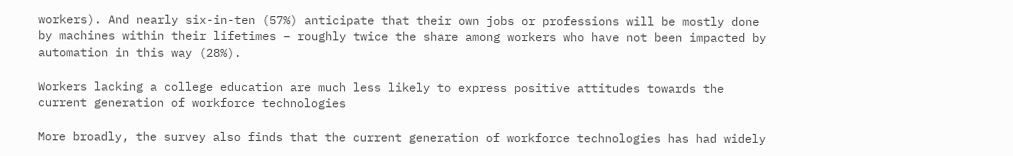workers). And nearly six-in-ten (57%) anticipate that their own jobs or professions will be mostly done by machines within their lifetimes – roughly twice the share among workers who have not been impacted by automation in this way (28%).

Workers lacking a college education are much less likely to express positive attitudes towards the current generation of workforce technologies

More broadly, the survey also finds that the current generation of workforce technologies has had widely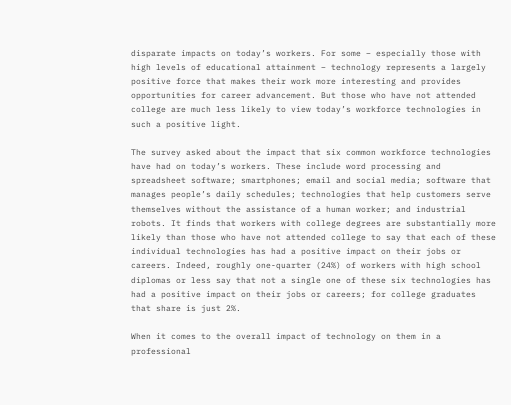disparate impacts on today’s workers. For some – especially those with high levels of educational attainment – technology represents a largely positive force that makes their work more interesting and provides opportunities for career advancement. But those who have not attended college are much less likely to view today’s workforce technologies in such a positive light.

The survey asked about the impact that six common workforce technologies have had on today’s workers. These include word processing and spreadsheet software; smartphones; email and social media; software that manages people’s daily schedules; technologies that help customers serve themselves without the assistance of a human worker; and industrial robots. It finds that workers with college degrees are substantially more likely than those who have not attended college to say that each of these individual technologies has had a positive impact on their jobs or careers. Indeed, roughly one-quarter (24%) of workers with high school diplomas or less say that not a single one of these six technologies has had a positive impact on their jobs or careers; for college graduates that share is just 2%.

When it comes to the overall impact of technology on them in a professional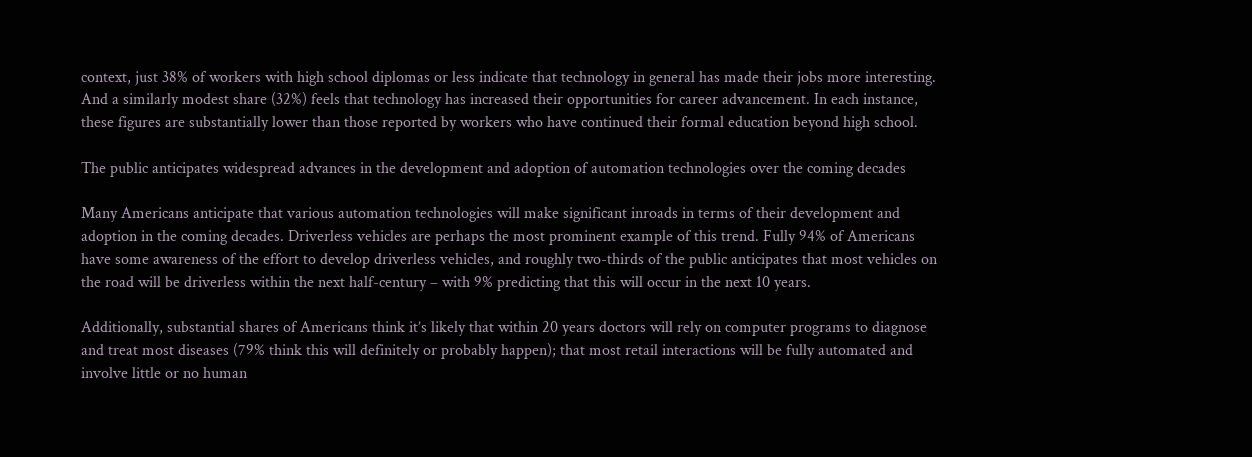context, just 38% of workers with high school diplomas or less indicate that technology in general has made their jobs more interesting. And a similarly modest share (32%) feels that technology has increased their opportunities for career advancement. In each instance, these figures are substantially lower than those reported by workers who have continued their formal education beyond high school.

The public anticipates widespread advances in the development and adoption of automation technologies over the coming decades

Many Americans anticipate that various automation technologies will make significant inroads in terms of their development and adoption in the coming decades. Driverless vehicles are perhaps the most prominent example of this trend. Fully 94% of Americans have some awareness of the effort to develop driverless vehicles, and roughly two-thirds of the public anticipates that most vehicles on the road will be driverless within the next half-century – with 9% predicting that this will occur in the next 10 years.

Additionally, substantial shares of Americans think it’s likely that within 20 years doctors will rely on computer programs to diagnose and treat most diseases (79% think this will definitely or probably happen); that most retail interactions will be fully automated and involve little or no human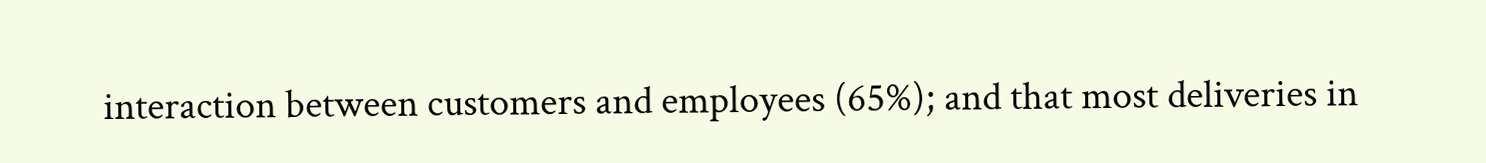interaction between customers and employees (65%); and that most deliveries in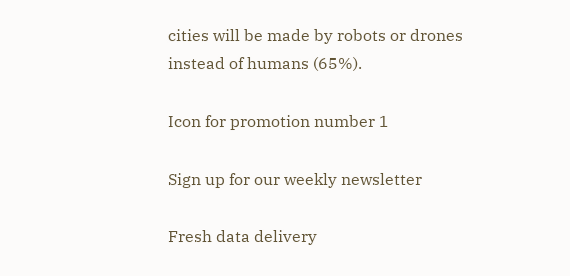cities will be made by robots or drones instead of humans (65%).

Icon for promotion number 1

Sign up for our weekly newsletter

Fresh data delivery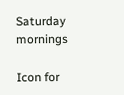Saturday mornings

Icon for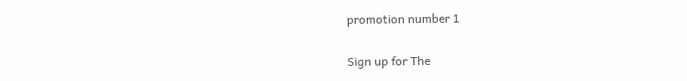promotion number 1

Sign up for The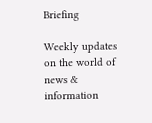Briefing

Weekly updates on the world of news & information